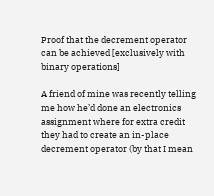Proof that the decrement operator can be achieved [exclusively with binary operations]

A friend of mine was recently telling me how he’d done an electronics assignment where for extra credit they had to create an in-place decrement operator (by that I mean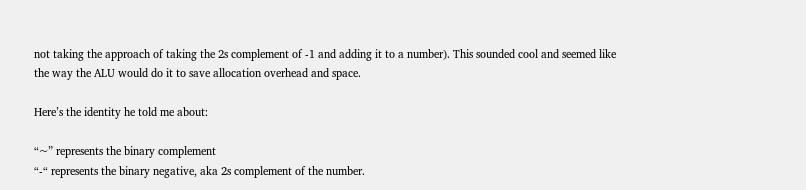not taking the approach of taking the 2s complement of -1 and adding it to a number). This sounded cool and seemed like the way the ALU would do it to save allocation overhead and space.

Here’s the identity he told me about:

“~” represents the binary complement
“-“ represents the binary negative, aka 2s complement of the number.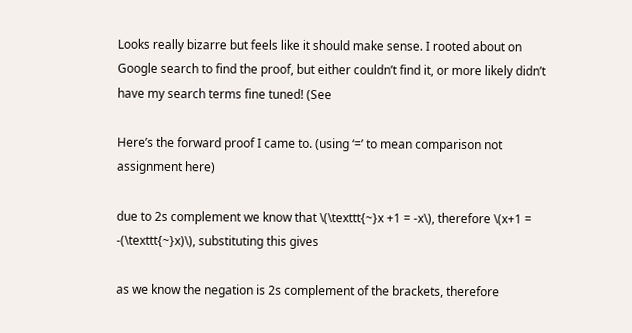Looks really bizarre but feels like it should make sense. I rooted about on Google search to find the proof, but either couldn’t find it, or more likely didn’t have my search terms fine tuned! (See

Here’s the forward proof I came to. (using ‘=’ to mean comparison not assignment here)

due to 2s complement we know that \(\texttt{~}x +1 = -x\), therefore \(x+1 = -(\texttt{~}x)\), substituting this gives

as we know the negation is 2s complement of the brackets, therefore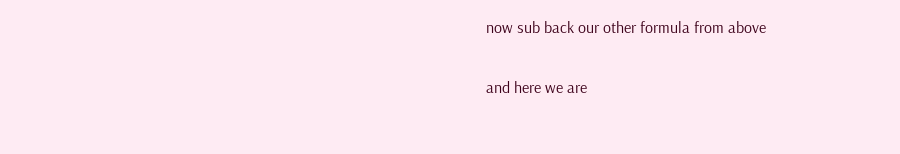now sub back our other formula from above

and here we are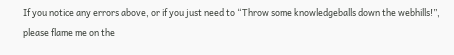If you notice any errors above, or if you just need to “Throw some knowledgeballs down the webhills!”, please flame me on the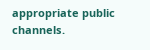appropriate public channels.